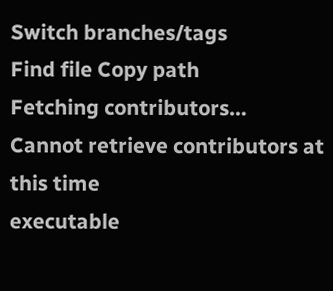Switch branches/tags
Find file Copy path
Fetching contributors…
Cannot retrieve contributors at this time
executable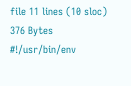file 11 lines (10 sloc) 376 Bytes
#!/usr/bin/env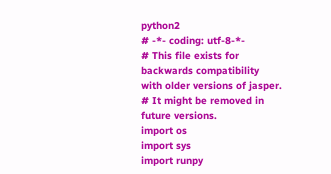python2
# -*- coding: utf-8-*-
# This file exists for backwards compatibility with older versions of jasper.
# It might be removed in future versions.
import os
import sys
import runpy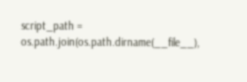script_path = os.path.join(os.path.dirname(__file__),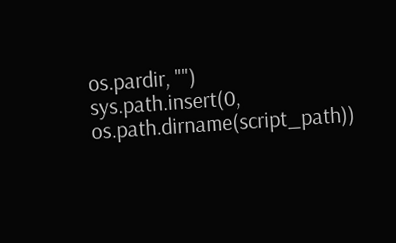os.pardir, "")
sys.path.insert(0, os.path.dirname(script_path))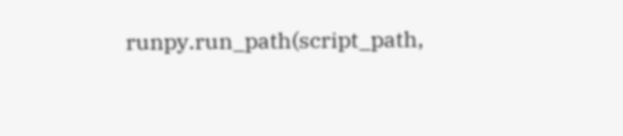runpy.run_path(script_path,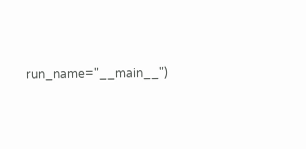run_name="__main__")